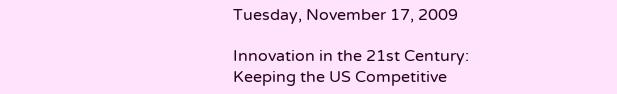Tuesday, November 17, 2009

Innovation in the 21st Century: Keeping the US Competitive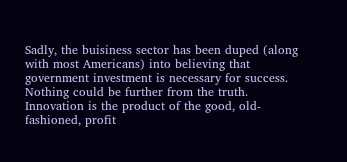Sadly, the buisiness sector has been duped (along with most Americans) into believing that government investment is necessary for success. Nothing could be further from the truth. Innovation is the product of the good, old-fashioned, profit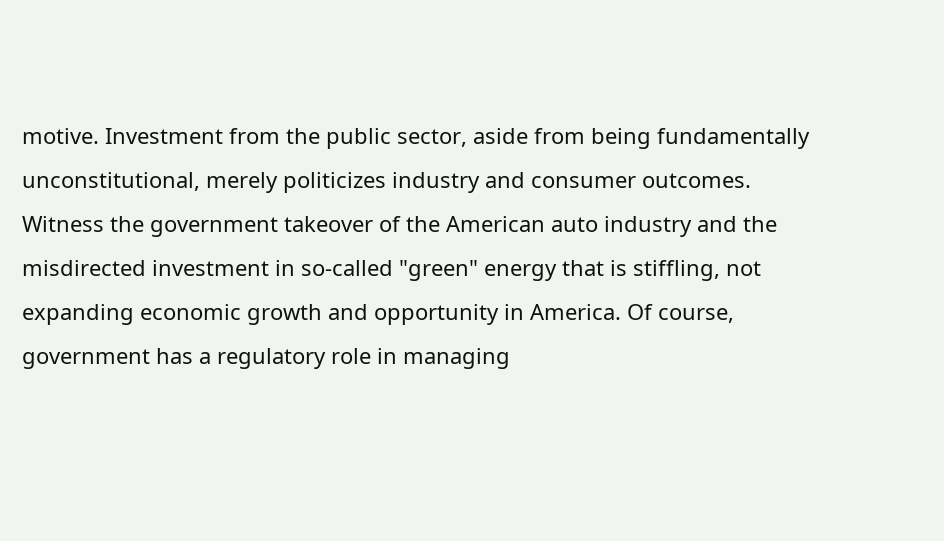motive. Investment from the public sector, aside from being fundamentally unconstitutional, merely politicizes industry and consumer outcomes. Witness the government takeover of the American auto industry and the misdirected investment in so-called "green" energy that is stiffling, not expanding economic growth and opportunity in America. Of course, government has a regulatory role in managing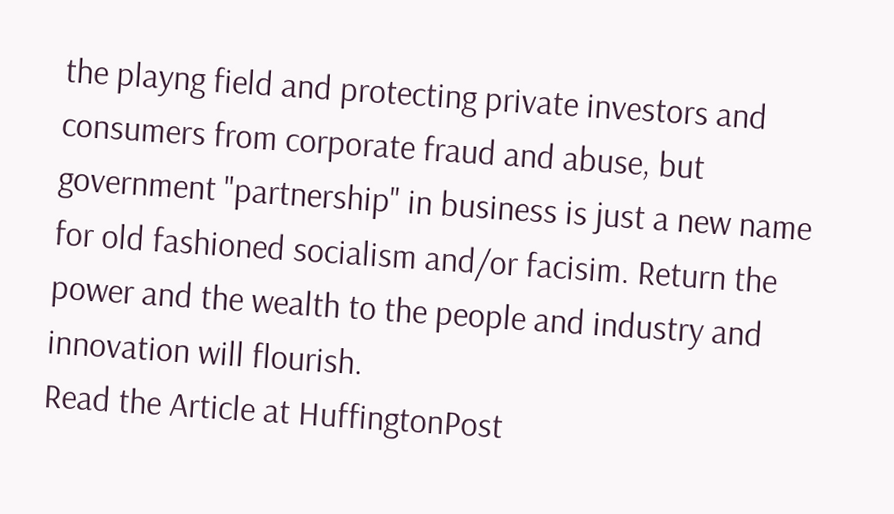the playng field and protecting private investors and consumers from corporate fraud and abuse, but government "partnership" in business is just a new name for old fashioned socialism and/or facisim. Return the power and the wealth to the people and industry and innovation will flourish.
Read the Article at HuffingtonPost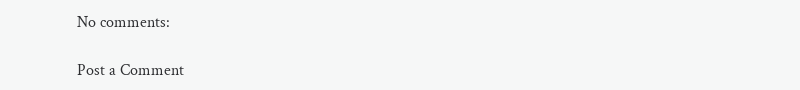No comments:

Post a Comment